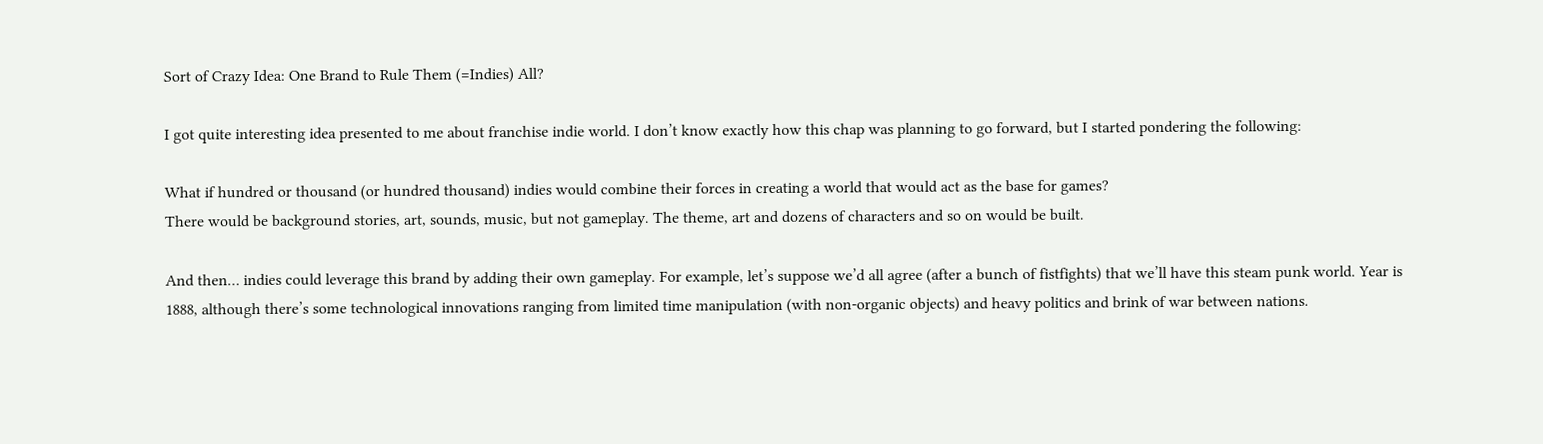Sort of Crazy Idea: One Brand to Rule Them (=Indies) All?

I got quite interesting idea presented to me about franchise indie world. I don’t know exactly how this chap was planning to go forward, but I started pondering the following:

What if hundred or thousand (or hundred thousand) indies would combine their forces in creating a world that would act as the base for games?
There would be background stories, art, sounds, music, but not gameplay. The theme, art and dozens of characters and so on would be built.

And then… indies could leverage this brand by adding their own gameplay. For example, let’s suppose we’d all agree (after a bunch of fistfights) that we’ll have this steam punk world. Year is 1888, although there’s some technological innovations ranging from limited time manipulation (with non-organic objects) and heavy politics and brink of war between nations.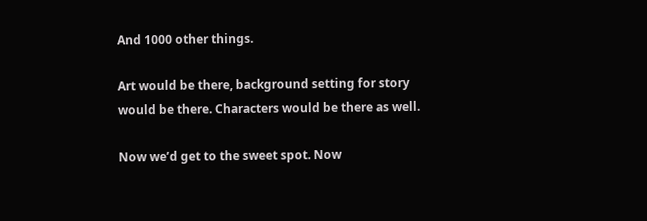And 1000 other things.

Art would be there, background setting for story would be there. Characters would be there as well.

Now we’d get to the sweet spot. Now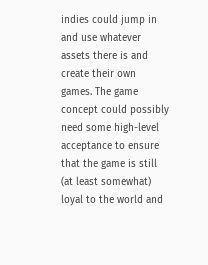indies could jump in and use whatever assets there is and create their own games. The game concept could possibly need some high-level acceptance to ensure that the game is still (at least somewhat) loyal to the world and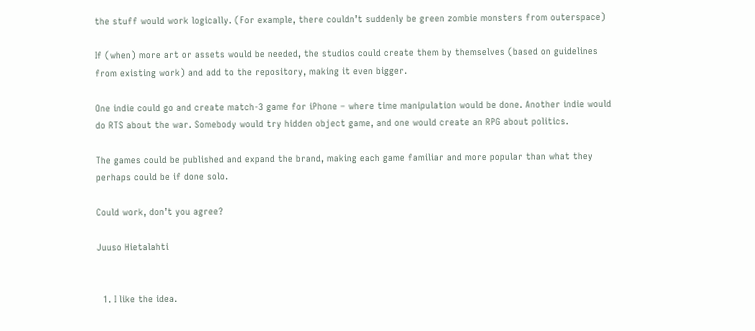the stuff would work logically. (For example, there couldn’t suddenly be green zombie monsters from outerspace)

If (when) more art or assets would be needed, the studios could create them by themselves (based on guidelines from existing work) and add to the repository, making it even bigger.

One indie could go and create match-3 game for iPhone – where time manipulation would be done. Another indie would do RTS about the war. Somebody would try hidden object game, and one would create an RPG about politics.

The games could be published and expand the brand, making each game familiar and more popular than what they perhaps could be if done solo.

Could work, don’t you agree?

Juuso Hietalahti


  1. I like the idea.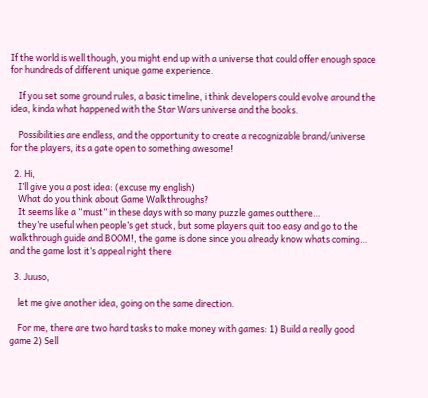If the world is well though, you might end up with a universe that could offer enough space for hundreds of different unique game experience.

    If you set some ground rules, a basic timeline, i think developers could evolve around the idea, kinda what happened with the Star Wars universe and the books.

    Possibilities are endless, and the opportunity to create a recognizable brand/universe for the players, its a gate open to something awesome!

  2. Hi,
    I’ll give you a post idea: (excuse my english)
    What do you think about Game Walkthroughs?
    It seems like a “must” in these days with so many puzzle games outthere…
    they’re useful when people’s get stuck, but some players quit too easy and go to the walkthrough guide and BOOM!, the game is done since you already know whats coming… and the game lost it’s appeal right there

  3. Juuso,

    let me give another idea, going on the same direction.

    For me, there are two hard tasks to make money with games: 1) Build a really good game 2) Sell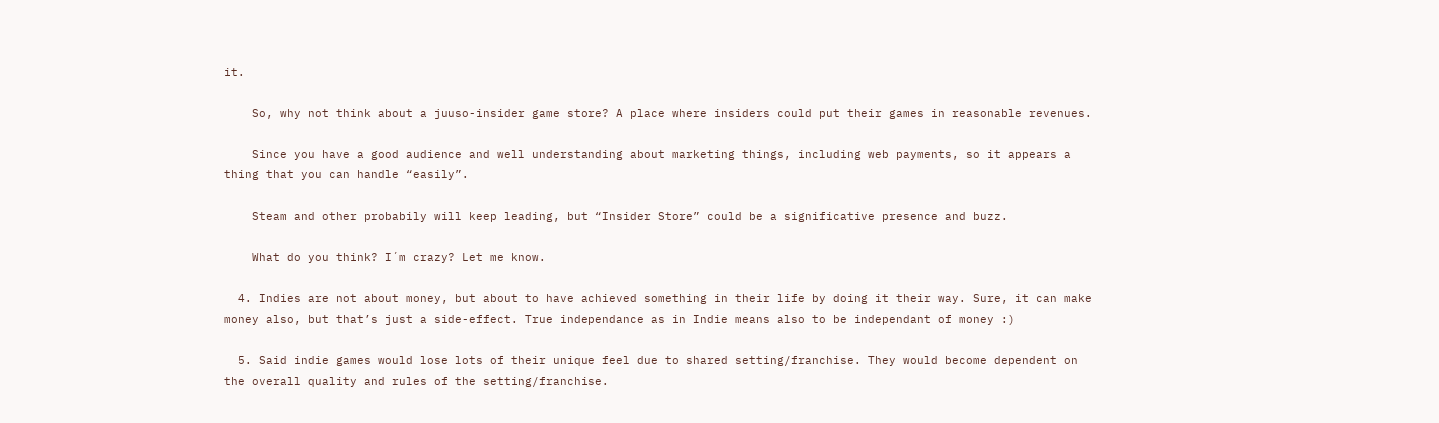it.

    So, why not think about a juuso-insider game store? A place where insiders could put their games in reasonable revenues.

    Since you have a good audience and well understanding about marketing things, including web payments, so it appears a thing that you can handle “easily”.

    Steam and other probabily will keep leading, but “Insider Store” could be a significative presence and buzz.

    What do you think? I´m crazy? Let me know.

  4. Indies are not about money, but about to have achieved something in their life by doing it their way. Sure, it can make money also, but that’s just a side-effect. True independance as in Indie means also to be independant of money :)

  5. Said indie games would lose lots of their unique feel due to shared setting/franchise. They would become dependent on the overall quality and rules of the setting/franchise.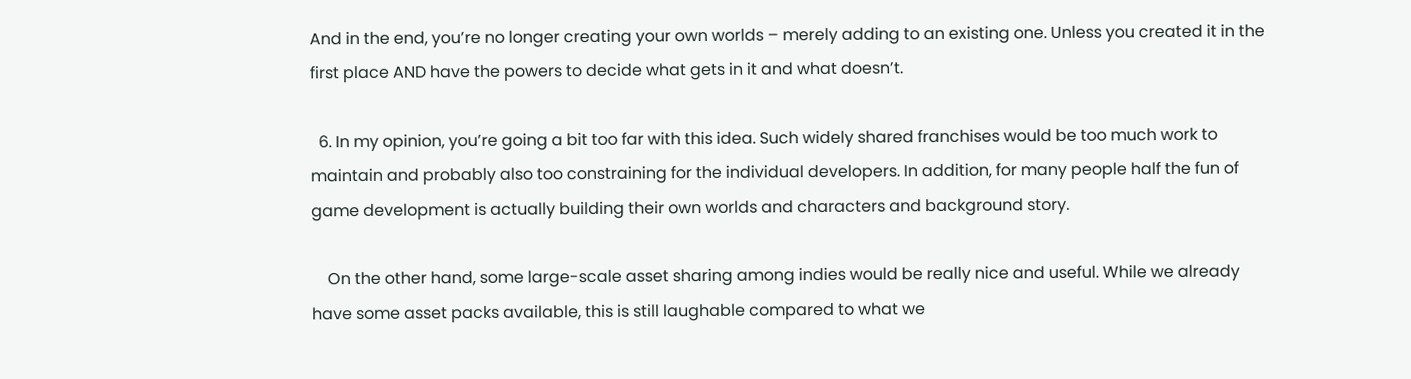And in the end, you’re no longer creating your own worlds – merely adding to an existing one. Unless you created it in the first place AND have the powers to decide what gets in it and what doesn’t.

  6. In my opinion, you’re going a bit too far with this idea. Such widely shared franchises would be too much work to maintain and probably also too constraining for the individual developers. In addition, for many people half the fun of game development is actually building their own worlds and characters and background story.

    On the other hand, some large-scale asset sharing among indies would be really nice and useful. While we already have some asset packs available, this is still laughable compared to what we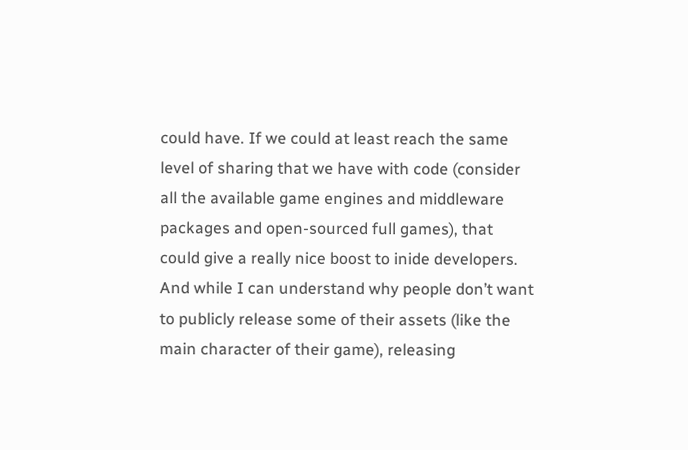could have. If we could at least reach the same level of sharing that we have with code (consider all the available game engines and middleware packages and open-sourced full games), that could give a really nice boost to inide developers. And while I can understand why people don’t want to publicly release some of their assets (like the main character of their game), releasing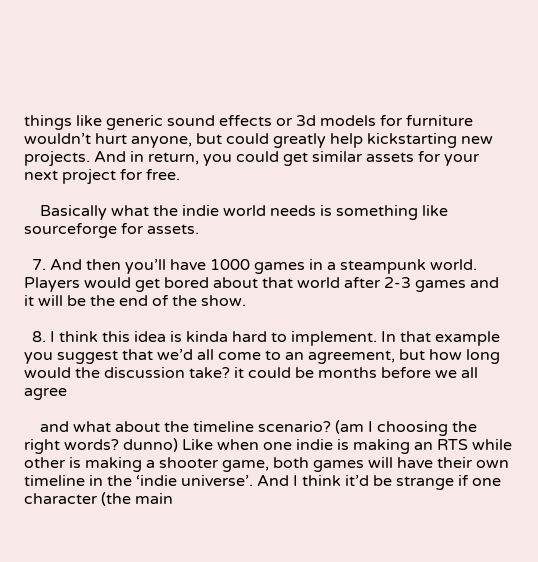things like generic sound effects or 3d models for furniture wouldn’t hurt anyone, but could greatly help kickstarting new projects. And in return, you could get similar assets for your next project for free.

    Basically what the indie world needs is something like sourceforge for assets.

  7. And then you’ll have 1000 games in a steampunk world. Players would get bored about that world after 2-3 games and it will be the end of the show.

  8. I think this idea is kinda hard to implement. In that example you suggest that we’d all come to an agreement, but how long would the discussion take? it could be months before we all agree

    and what about the timeline scenario? (am I choosing the right words? dunno) Like when one indie is making an RTS while other is making a shooter game, both games will have their own timeline in the ‘indie universe’. And I think it’d be strange if one character (the main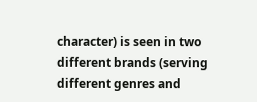character) is seen in two different brands (serving different genres and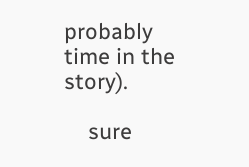probably time in the story).

    sure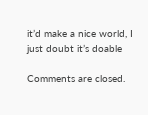it’d make a nice world, I just doubt it’s doable

Comments are closed.